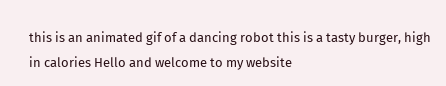this is an animated gif of a dancing robot this is a tasty burger, high in calories Hello and welcome to my website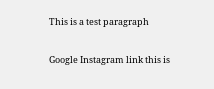This is a test paragraph

Google Instagram link this is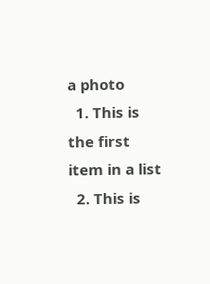a photo
  1. This is the first item in a list
  2. This is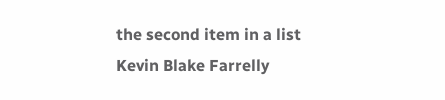the second item in a list
Kevin Blake Farrelly